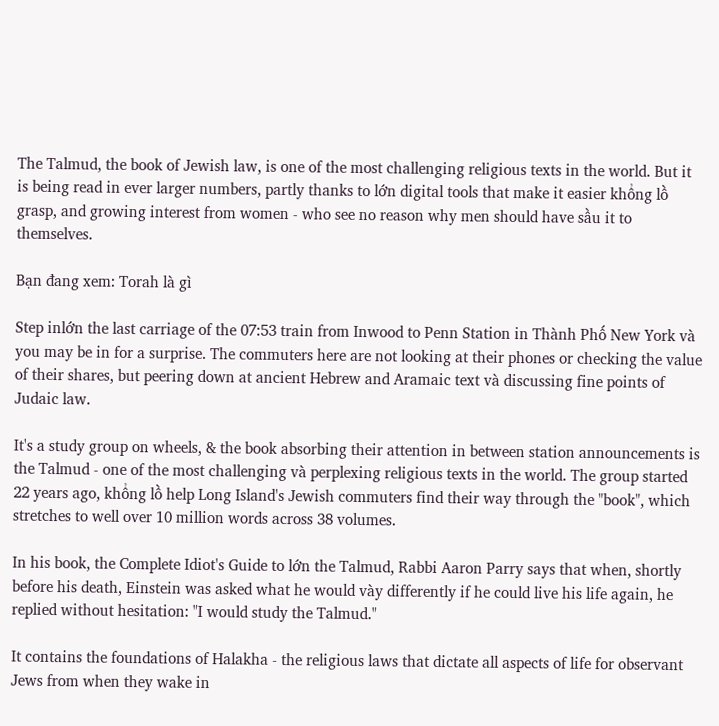The Talmud, the book of Jewish law, is one of the most challenging religious texts in the world. But it is being read in ever larger numbers, partly thanks to lớn digital tools that make it easier khổng lồ grasp, and growing interest from women - who see no reason why men should have sầu it to themselves.

Bạn đang xem: Torah là gì

Step inlớn the last carriage of the 07:53 train from Inwood to Penn Station in Thành Phố New York và you may be in for a surprise. The commuters here are not looking at their phones or checking the value of their shares, but peering down at ancient Hebrew and Aramaic text và discussing fine points of Judaic law.

It's a study group on wheels, & the book absorbing their attention in between station announcements is the Talmud - one of the most challenging và perplexing religious texts in the world. The group started 22 years ago, khổng lồ help Long Island's Jewish commuters find their way through the "book", which stretches to well over 10 million words across 38 volumes.

In his book, the Complete Idiot's Guide to lớn the Talmud, Rabbi Aaron Parry says that when, shortly before his death, Einstein was asked what he would vày differently if he could live his life again, he replied without hesitation: "I would study the Talmud."

It contains the foundations of Halakha - the religious laws that dictate all aspects of life for observant Jews from when they wake in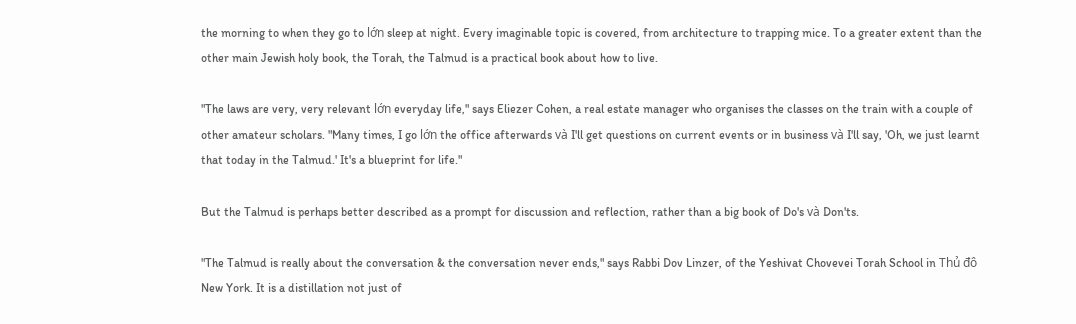the morning to when they go to lớn sleep at night. Every imaginable topic is covered, from architecture to trapping mice. To a greater extent than the other main Jewish holy book, the Torah, the Talmud is a practical book about how to live.

"The laws are very, very relevant lớn everyday life," says Eliezer Cohen, a real estate manager who organises the classes on the train with a couple of other amateur scholars. "Many times, I go lớn the office afterwards và I'll get questions on current events or in business và I'll say, 'Oh, we just learnt that today in the Talmud.' It's a blueprint for life."

But the Talmud is perhaps better described as a prompt for discussion and reflection, rather than a big book of Do's và Don'ts.

"The Talmud is really about the conversation & the conversation never ends," says Rabbi Dov Linzer, of the Yeshivat Chovevei Torah School in Thủ đô New York. It is a distillation not just of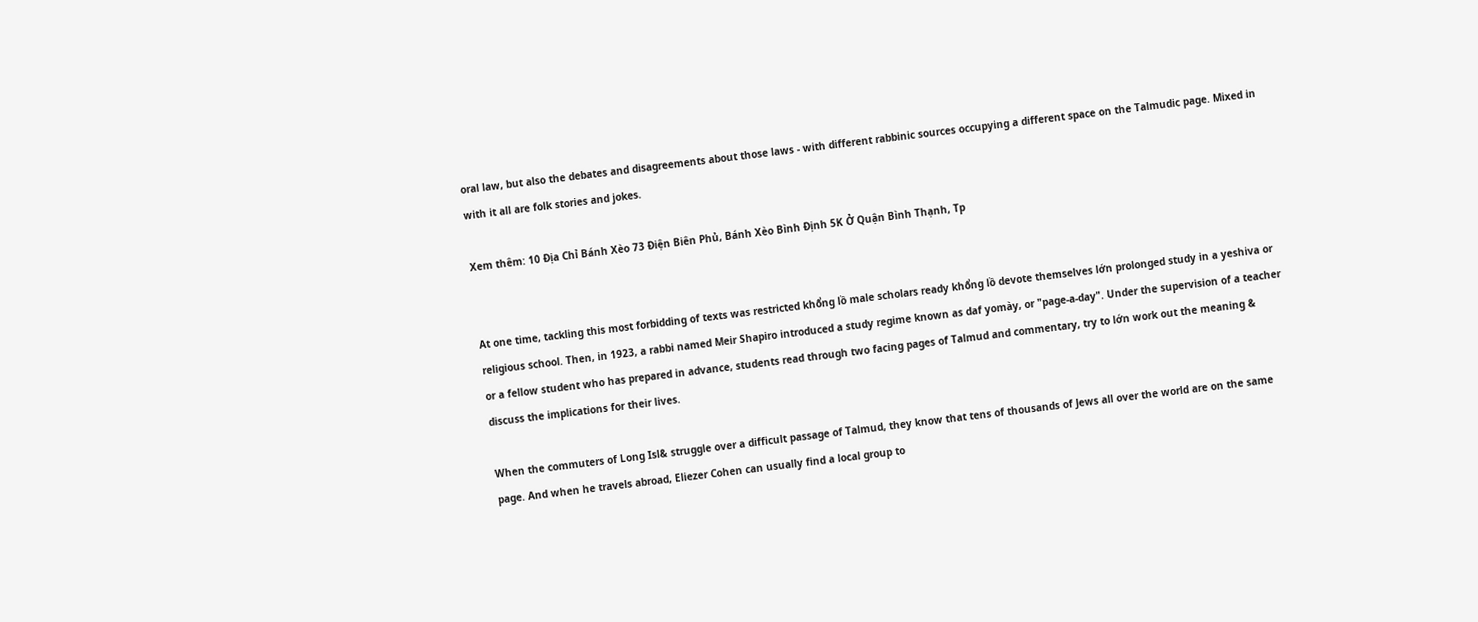oral law, but also the debates and disagreements about those laws - with different rabbinic sources occupying a different space on the Talmudic page. Mixed in with it all are folk stories and jokes.

Xem thêm: 10 Địa Chỉ Bánh Xèo 73 Điện Biên Phủ, Bánh Xèo Bình Định 5K Ở Quận Bình Thạnh, Tp


At one time, tackling this most forbidding of texts was restricted khổng lồ male scholars ready khổng lồ devote themselves lớn prolonged study in a yeshiva or religious school. Then, in 1923, a rabbi named Meir Shapiro introduced a study regime known as daf yomày, or "page-a-day". Under the supervision of a teacher or a fellow student who has prepared in advance, students read through two facing pages of Talmud and commentary, try to lớn work out the meaning & discuss the implications for their lives.

When the commuters of Long Isl& struggle over a difficult passage of Talmud, they know that tens of thousands of Jews all over the world are on the same page. And when he travels abroad, Eliezer Cohen can usually find a local group to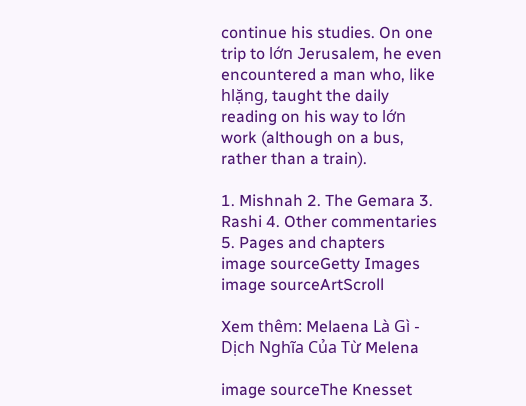continue his studies. On one trip to lớn Jerusalem, he even encountered a man who, like hlặng, taught the daily reading on his way to lớn work (although on a bus, rather than a train).

1. Mishnah 2. The Gemara 3. Rashi 4. Other commentaries 5. Pages and chapters
image sourceGetty Images
image sourceArtScroll

Xem thêm: Melaena Là Gì - Dịch Nghĩa Của Từ Melena

image sourceThe Knesset